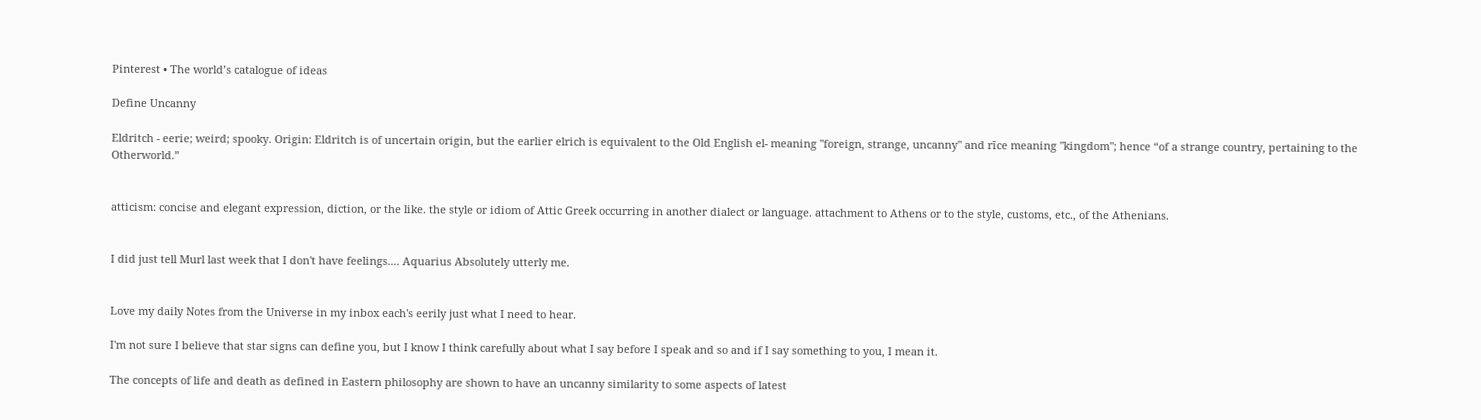Pinterest • The world’s catalogue of ideas

Define Uncanny

Eldritch - eerie; weird; spooky. Origin: Eldritch is of uncertain origin, but the earlier elrich is equivalent to the Old English el- meaning "foreign, strange, uncanny" and rīce meaning "kingdom"; hence “of a strange country, pertaining to the Otherworld.”


atticism: concise and elegant expression, diction, or the like. the style or idiom of Attic Greek occurring in another dialect or language. attachment to Athens or to the style, customs, etc., of the Athenians.


I did just tell Murl last week that I don't have feelings.... Aquarius Absolutely utterly me.


Love my daily Notes from the Universe in my inbox each's eerily just what I need to hear.

I'm not sure I believe that star signs can define you, but I know I think carefully about what I say before I speak and so and if I say something to you, I mean it.

The concepts of life and death as defined in Eastern philosophy are shown to have an uncanny similarity to some aspects of latest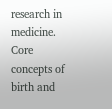research in medicine. Core concepts of birth and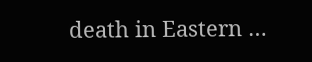death in Eastern …